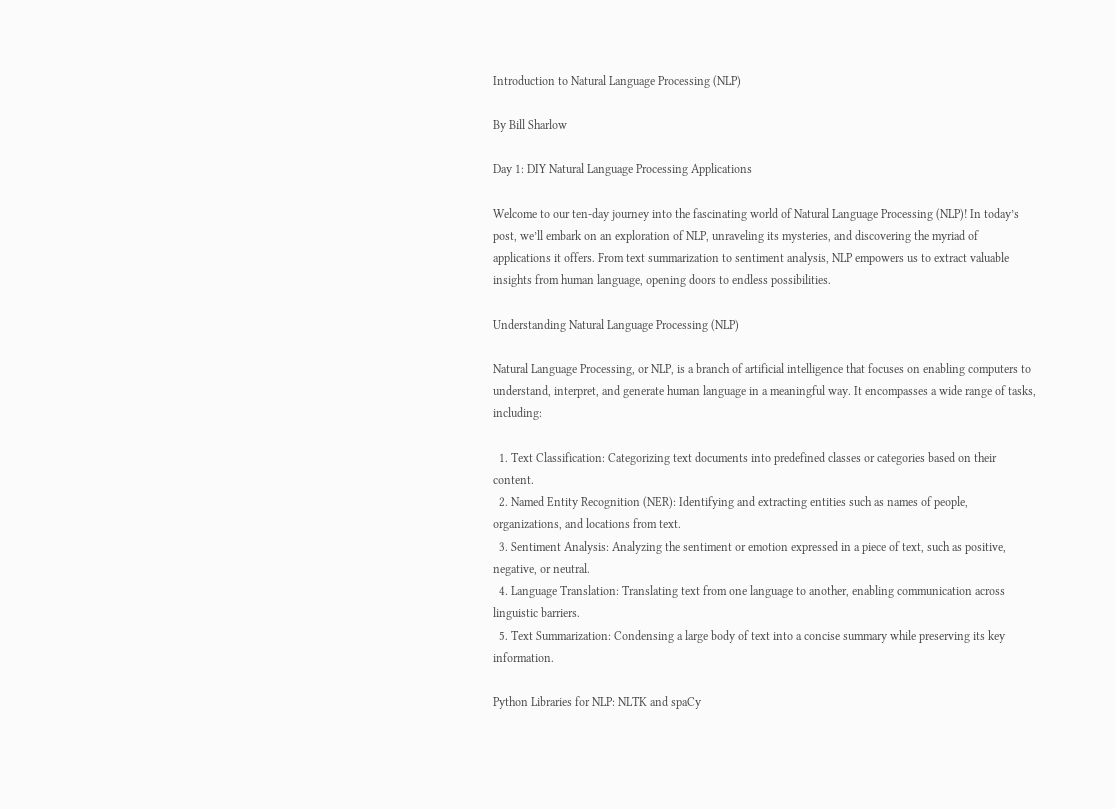Introduction to Natural Language Processing (NLP)

By Bill Sharlow

Day 1: DIY Natural Language Processing Applications

Welcome to our ten-day journey into the fascinating world of Natural Language Processing (NLP)! In today’s post, we’ll embark on an exploration of NLP, unraveling its mysteries, and discovering the myriad of applications it offers. From text summarization to sentiment analysis, NLP empowers us to extract valuable insights from human language, opening doors to endless possibilities.

Understanding Natural Language Processing (NLP)

Natural Language Processing, or NLP, is a branch of artificial intelligence that focuses on enabling computers to understand, interpret, and generate human language in a meaningful way. It encompasses a wide range of tasks, including:

  1. Text Classification: Categorizing text documents into predefined classes or categories based on their content.
  2. Named Entity Recognition (NER): Identifying and extracting entities such as names of people, organizations, and locations from text.
  3. Sentiment Analysis: Analyzing the sentiment or emotion expressed in a piece of text, such as positive, negative, or neutral.
  4. Language Translation: Translating text from one language to another, enabling communication across linguistic barriers.
  5. Text Summarization: Condensing a large body of text into a concise summary while preserving its key information.

Python Libraries for NLP: NLTK and spaCy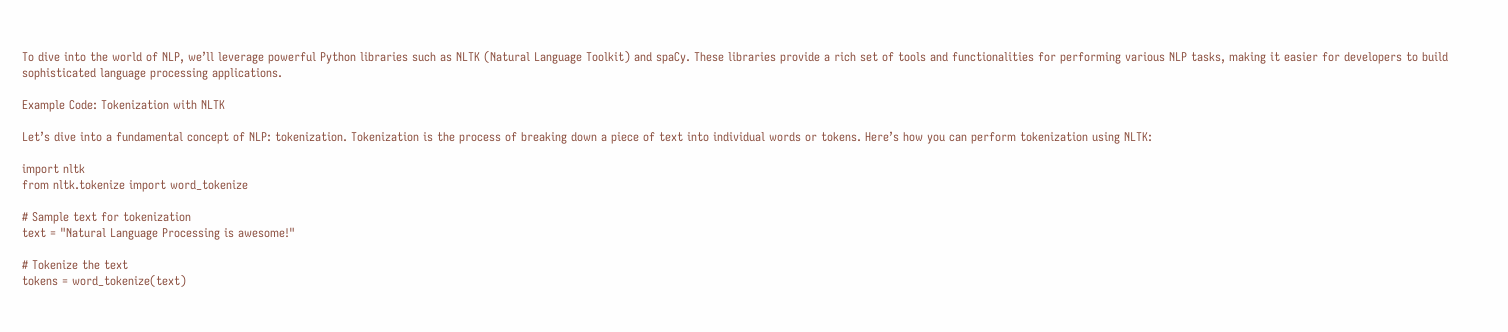To dive into the world of NLP, we’ll leverage powerful Python libraries such as NLTK (Natural Language Toolkit) and spaCy. These libraries provide a rich set of tools and functionalities for performing various NLP tasks, making it easier for developers to build sophisticated language processing applications.

Example Code: Tokenization with NLTK

Let’s dive into a fundamental concept of NLP: tokenization. Tokenization is the process of breaking down a piece of text into individual words or tokens. Here’s how you can perform tokenization using NLTK:

import nltk
from nltk.tokenize import word_tokenize

# Sample text for tokenization
text = "Natural Language Processing is awesome!"

# Tokenize the text
tokens = word_tokenize(text)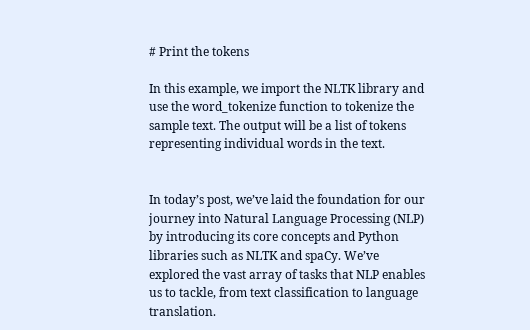# Print the tokens

In this example, we import the NLTK library and use the word_tokenize function to tokenize the sample text. The output will be a list of tokens representing individual words in the text.


In today’s post, we’ve laid the foundation for our journey into Natural Language Processing (NLP) by introducing its core concepts and Python libraries such as NLTK and spaCy. We’ve explored the vast array of tasks that NLP enables us to tackle, from text classification to language translation.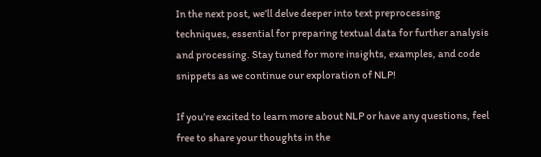In the next post, we’ll delve deeper into text preprocessing techniques, essential for preparing textual data for further analysis and processing. Stay tuned for more insights, examples, and code snippets as we continue our exploration of NLP!

If you’re excited to learn more about NLP or have any questions, feel free to share your thoughts in the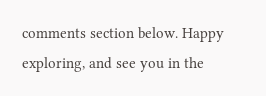comments section below. Happy exploring, and see you in the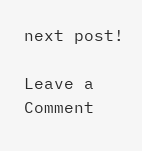next post!

Leave a Comment